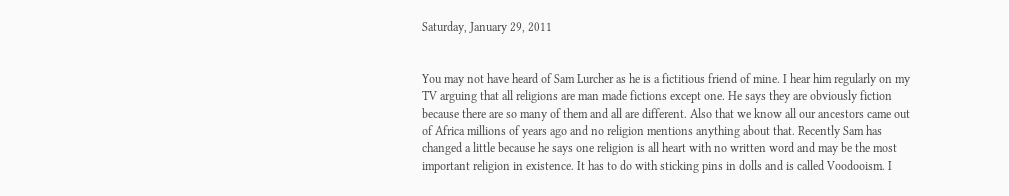Saturday, January 29, 2011


You may not have heard of Sam Lurcher as he is a fictitious friend of mine. I hear him regularly on my TV arguing that all religions are man made fictions except one. He says they are obviously fiction because there are so many of them and all are different. Also that we know all our ancestors came out of Africa millions of years ago and no religion mentions anything about that. Recently Sam has changed a little because he says one religion is all heart with no written word and may be the most important religion in existence. It has to do with sticking pins in dolls and is called Voodooism. I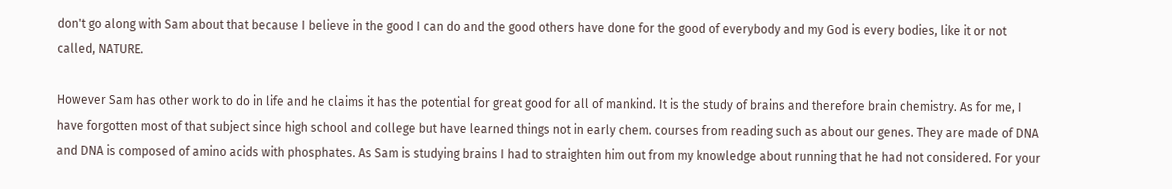don't go along with Sam about that because I believe in the good I can do and the good others have done for the good of everybody and my God is every bodies, like it or not called, NATURE.

However Sam has other work to do in life and he claims it has the potential for great good for all of mankind. It is the study of brains and therefore brain chemistry. As for me, I have forgotten most of that subject since high school and college but have learned things not in early chem. courses from reading such as about our genes. They are made of DNA and DNA is composed of amino acids with phosphates. As Sam is studying brains I had to straighten him out from my knowledge about running that he had not considered. For your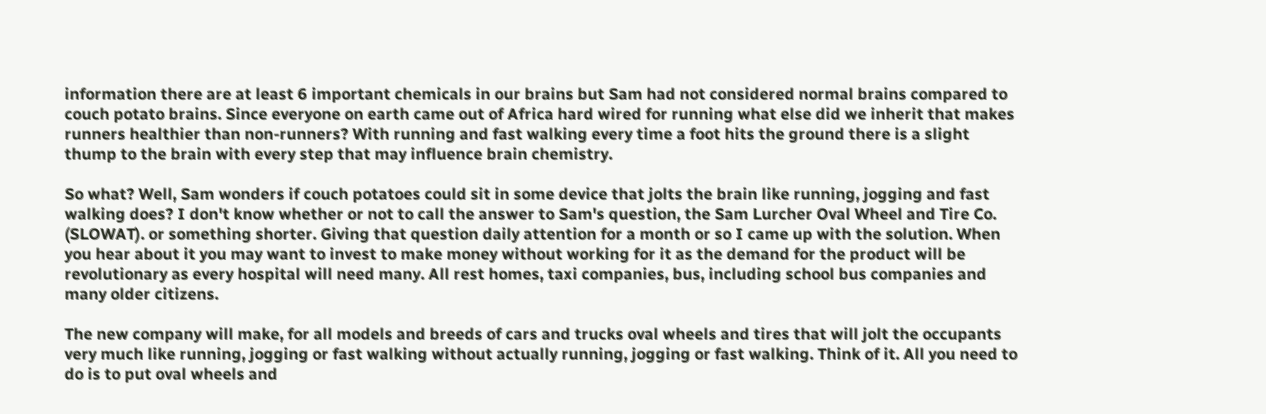information there are at least 6 important chemicals in our brains but Sam had not considered normal brains compared to couch potato brains. Since everyone on earth came out of Africa hard wired for running what else did we inherit that makes runners healthier than non-runners? With running and fast walking every time a foot hits the ground there is a slight thump to the brain with every step that may influence brain chemistry.

So what? Well, Sam wonders if couch potatoes could sit in some device that jolts the brain like running, jogging and fast walking does? I don't know whether or not to call the answer to Sam's question, the Sam Lurcher Oval Wheel and Tire Co. (SLOWAT). or something shorter. Giving that question daily attention for a month or so I came up with the solution. When you hear about it you may want to invest to make money without working for it as the demand for the product will be revolutionary as every hospital will need many. All rest homes, taxi companies, bus, including school bus companies and many older citizens.

The new company will make, for all models and breeds of cars and trucks oval wheels and tires that will jolt the occupants very much like running, jogging or fast walking without actually running, jogging or fast walking. Think of it. All you need to do is to put oval wheels and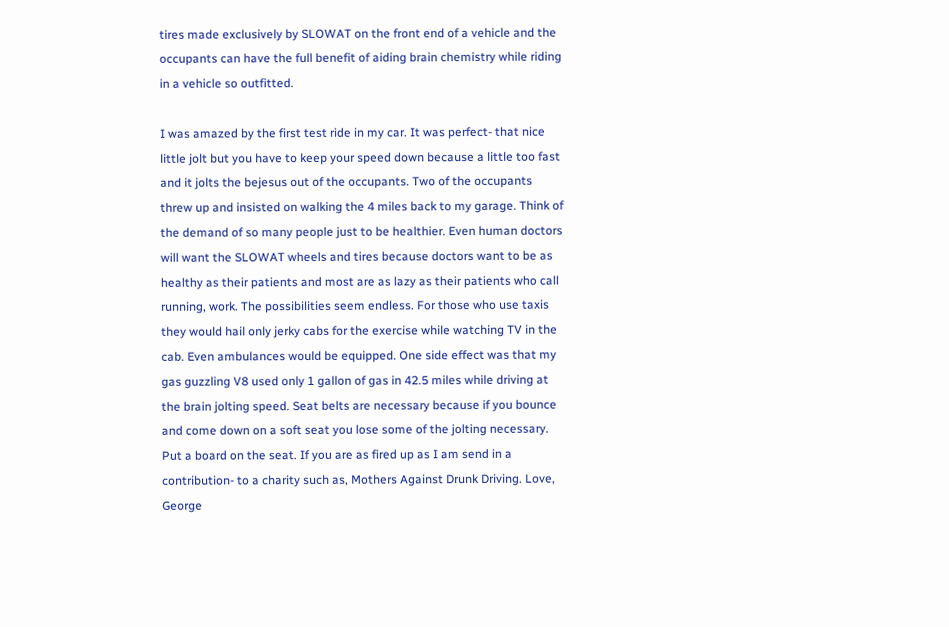tires made exclusively by SLOWAT on the front end of a vehicle and the occupants can have the full benefit of aiding brain chemistry while riding in a vehicle so outfitted.

I was amazed by the first test ride in my car. It was perfect- that nice little jolt but you have to keep your speed down because a little too fast and it jolts the bejesus out of the occupants. Two of the occupants threw up and insisted on walking the 4 miles back to my garage. Think of the demand of so many people just to be healthier. Even human doctors will want the SLOWAT wheels and tires because doctors want to be as healthy as their patients and most are as lazy as their patients who call running, work. The possibilities seem endless. For those who use taxis they would hail only jerky cabs for the exercise while watching TV in the cab. Even ambulances would be equipped. One side effect was that my gas guzzling V8 used only 1 gallon of gas in 42.5 miles while driving at the brain jolting speed. Seat belts are necessary because if you bounce and come down on a soft seat you lose some of the jolting necessary. Put a board on the seat. If you are as fired up as I am send in a contribution- to a charity such as, Mothers Against Drunk Driving. Love, George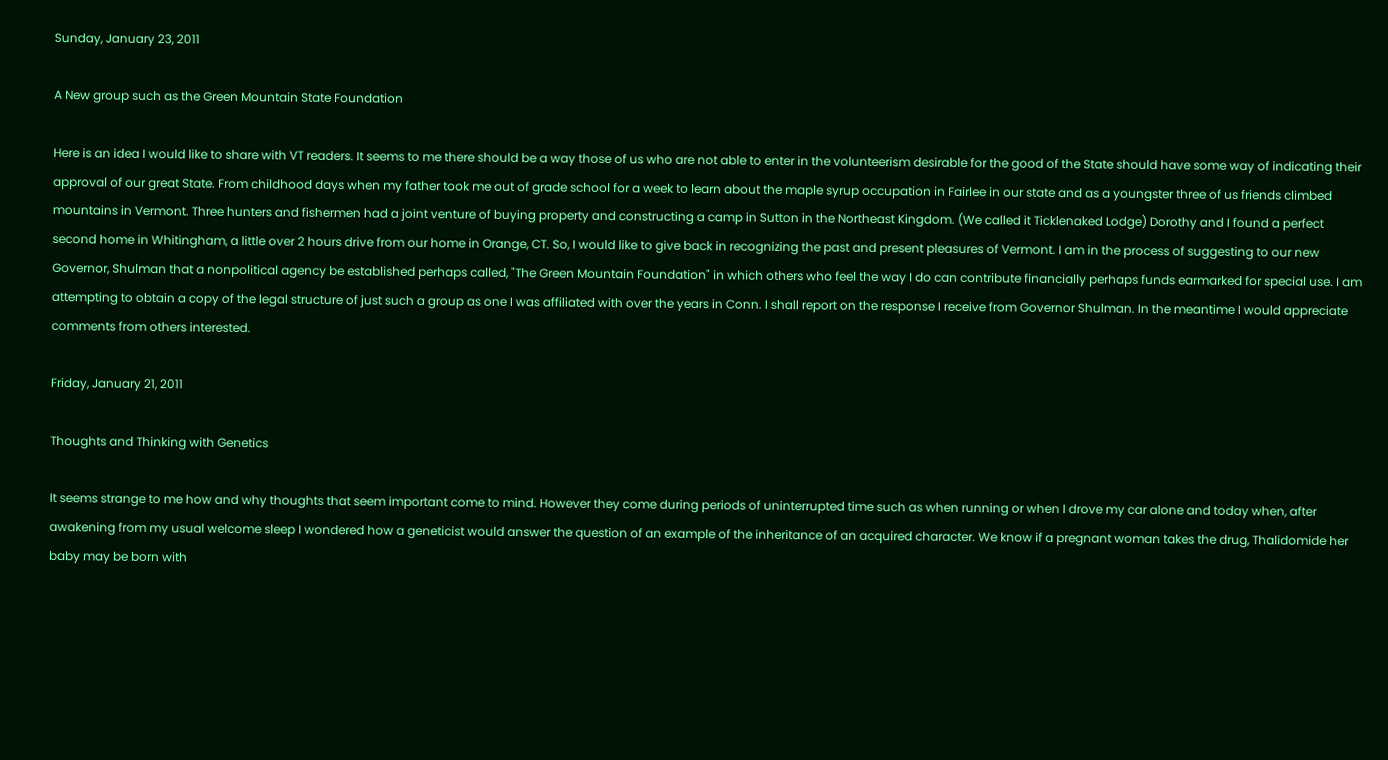Sunday, January 23, 2011

A New group such as the Green Mountain State Foundation

Here is an idea I would like to share with VT readers. It seems to me there should be a way those of us who are not able to enter in the volunteerism desirable for the good of the State should have some way of indicating their approval of our great State. From childhood days when my father took me out of grade school for a week to learn about the maple syrup occupation in Fairlee in our state and as a youngster three of us friends climbed mountains in Vermont. Three hunters and fishermen had a joint venture of buying property and constructing a camp in Sutton in the Northeast Kingdom. (We called it Ticklenaked Lodge) Dorothy and I found a perfect second home in Whitingham, a little over 2 hours drive from our home in Orange, CT. So, I would like to give back in recognizing the past and present pleasures of Vermont. I am in the process of suggesting to our new Governor, Shulman that a nonpolitical agency be established perhaps called, "The Green Mountain Foundation" in which others who feel the way I do can contribute financially perhaps funds earmarked for special use. I am attempting to obtain a copy of the legal structure of just such a group as one I was affiliated with over the years in Conn. I shall report on the response I receive from Governor Shulman. In the meantime I would appreciate comments from others interested.

Friday, January 21, 2011

Thoughts and Thinking with Genetics

It seems strange to me how and why thoughts that seem important come to mind. However they come during periods of uninterrupted time such as when running or when I drove my car alone and today when, after awakening from my usual welcome sleep I wondered how a geneticist would answer the question of an example of the inheritance of an acquired character. We know if a pregnant woman takes the drug, Thalidomide her baby may be born with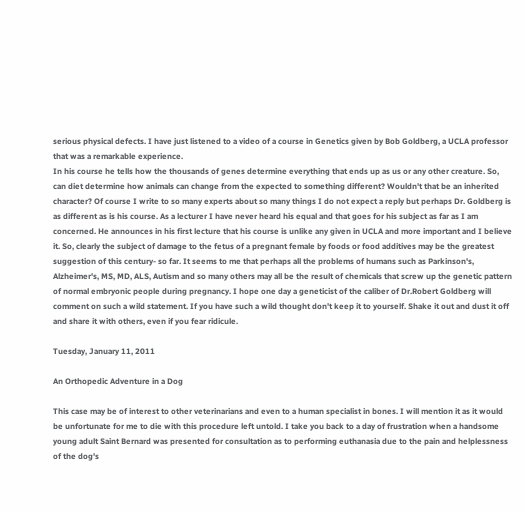serious physical defects. I have just listened to a video of a course in Genetics given by Bob Goldberg, a UCLA professor that was a remarkable experience.
In his course he tells how the thousands of genes determine everything that ends up as us or any other creature. So, can diet determine how animals can change from the expected to something different? Wouldn't that be an inherited character? Of course I write to so many experts about so many things I do not expect a reply but perhaps Dr. Goldberg is as different as is his course. As a lecturer I have never heard his equal and that goes for his subject as far as I am concerned. He announces in his first lecture that his course is unlike any given in UCLA and more important and I believe it. So, clearly the subject of damage to the fetus of a pregnant female by foods or food additives may be the greatest suggestion of this century- so far. It seems to me that perhaps all the problems of humans such as Parkinson's, Alzheimer's, MS, MD, ALS, Autism and so many others may all be the result of chemicals that screw up the genetic pattern of normal embryonic people during pregnancy. I hope one day a geneticist of the caliber of Dr.Robert Goldberg will comment on such a wild statement. If you have such a wild thought don't keep it to yourself. Shake it out and dust it off and share it with others, even if you fear ridicule.

Tuesday, January 11, 2011

An Orthopedic Adventure in a Dog

This case may be of interest to other veterinarians and even to a human specialist in bones. I will mention it as it would be unfortunate for me to die with this procedure left untold. I take you back to a day of frustration when a handsome young adult Saint Bernard was presented for consultation as to performing euthanasia due to the pain and helplessness of the dog's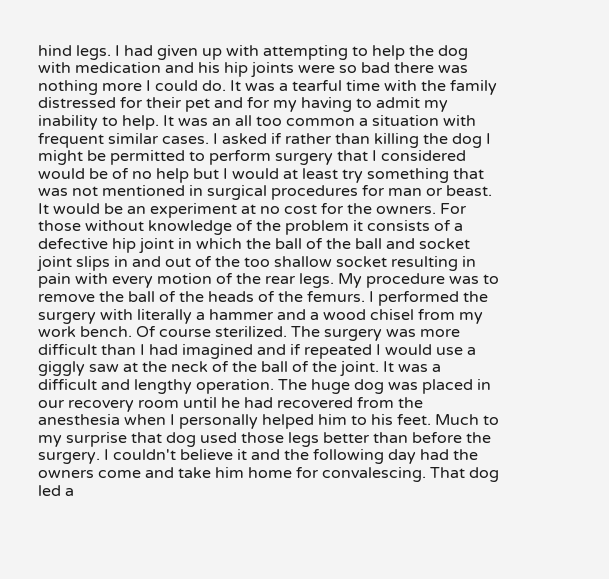hind legs. I had given up with attempting to help the dog with medication and his hip joints were so bad there was nothing more I could do. It was a tearful time with the family distressed for their pet and for my having to admit my inability to help. It was an all too common a situation with frequent similar cases. I asked if rather than killing the dog I might be permitted to perform surgery that I considered would be of no help but I would at least try something that was not mentioned in surgical procedures for man or beast. It would be an experiment at no cost for the owners. For those without knowledge of the problem it consists of a defective hip joint in which the ball of the ball and socket joint slips in and out of the too shallow socket resulting in pain with every motion of the rear legs. My procedure was to remove the ball of the heads of the femurs. I performed the surgery with literally a hammer and a wood chisel from my work bench. Of course sterilized. The surgery was more difficult than I had imagined and if repeated I would use a giggly saw at the neck of the ball of the joint. It was a difficult and lengthy operation. The huge dog was placed in our recovery room until he had recovered from the anesthesia when I personally helped him to his feet. Much to my surprise that dog used those legs better than before the surgery. I couldn't believe it and the following day had the owners come and take him home for convalescing. That dog led a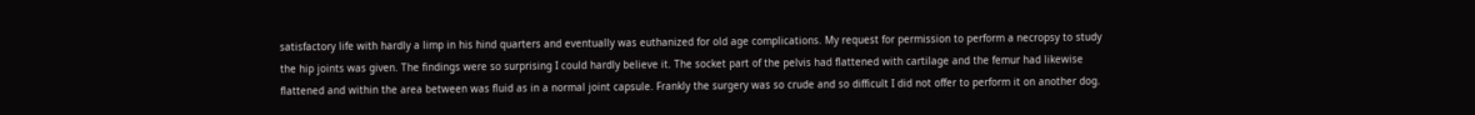satisfactory life with hardly a limp in his hind quarters and eventually was euthanized for old age complications. My request for permission to perform a necropsy to study the hip joints was given. The findings were so surprising I could hardly believe it. The socket part of the pelvis had flattened with cartilage and the femur had likewise flattened and within the area between was fluid as in a normal joint capsule. Frankly the surgery was so crude and so difficult I did not offer to perform it on another dog.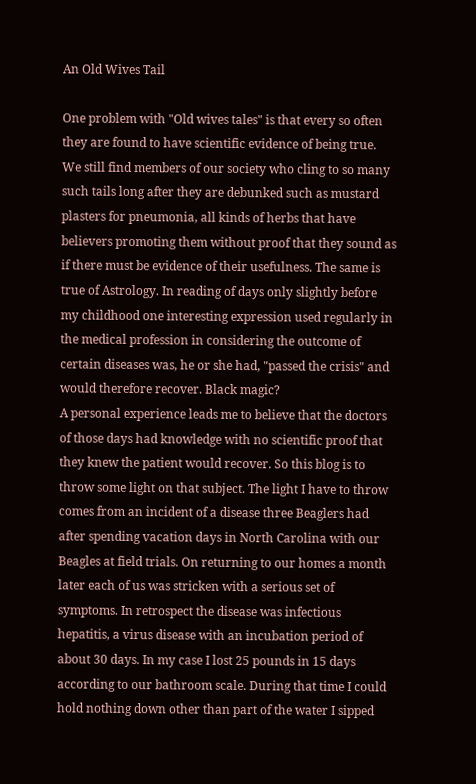An Old Wives Tail

One problem with "Old wives tales" is that every so often they are found to have scientific evidence of being true. We still find members of our society who cling to so many such tails long after they are debunked such as mustard plasters for pneumonia, all kinds of herbs that have believers promoting them without proof that they sound as if there must be evidence of their usefulness. The same is true of Astrology. In reading of days only slightly before my childhood one interesting expression used regularly in the medical profession in considering the outcome of certain diseases was, he or she had, "passed the crisis" and would therefore recover. Black magic?
A personal experience leads me to believe that the doctors of those days had knowledge with no scientific proof that they knew the patient would recover. So this blog is to throw some light on that subject. The light I have to throw comes from an incident of a disease three Beaglers had after spending vacation days in North Carolina with our Beagles at field trials. On returning to our homes a month later each of us was stricken with a serious set of symptoms. In retrospect the disease was infectious hepatitis, a virus disease with an incubation period of about 30 days. In my case I lost 25 pounds in 15 days according to our bathroom scale. During that time I could hold nothing down other than part of the water I sipped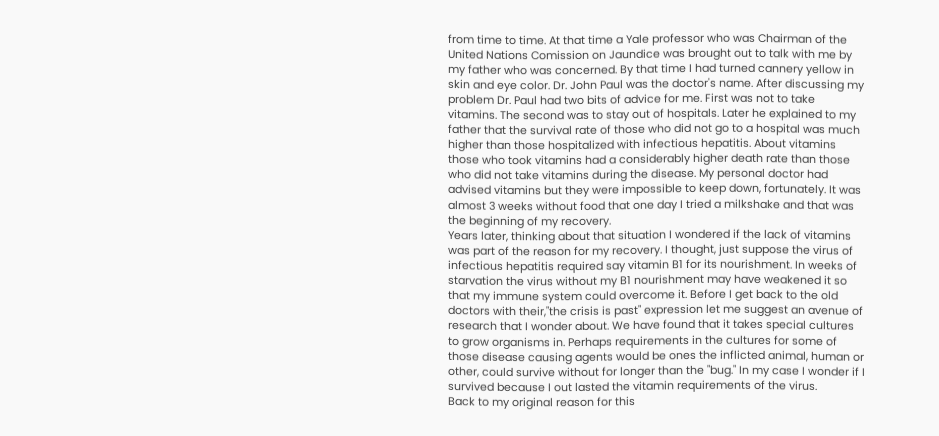from time to time. At that time a Yale professor who was Chairman of the United Nations Comission on Jaundice was brought out to talk with me by my father who was concerned. By that time I had turned cannery yellow in skin and eye color. Dr. John Paul was the doctor's name. After discussing my problem Dr. Paul had two bits of advice for me. First was not to take vitamins. The second was to stay out of hospitals. Later he explained to my father that the survival rate of those who did not go to a hospital was much higher than those hospitalized with infectious hepatitis. About vitamins those who took vitamins had a considerably higher death rate than those who did not take vitamins during the disease. My personal doctor had advised vitamins but they were impossible to keep down, fortunately. It was almost 3 weeks without food that one day I tried a milkshake and that was the beginning of my recovery.
Years later, thinking about that situation I wondered if the lack of vitamins was part of the reason for my recovery. I thought, just suppose the virus of infectious hepatitis required say vitamin B1 for its nourishment. In weeks of starvation the virus without my B1 nourishment may have weakened it so that my immune system could overcome it. Before I get back to the old doctors with their,"the crisis is past" expression let me suggest an avenue of research that I wonder about. We have found that it takes special cultures to grow organisms in. Perhaps requirements in the cultures for some of those disease causing agents would be ones the inflicted animal, human or other, could survive without for longer than the "bug." In my case I wonder if I survived because I out lasted the vitamin requirements of the virus.
Back to my original reason for this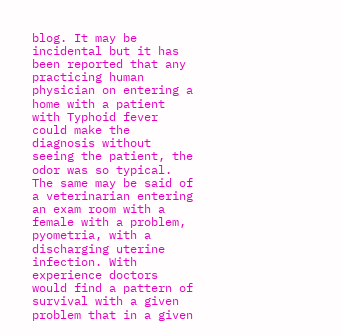blog. It may be incidental but it has been reported that any practicing human physician on entering a home with a patient with Typhoid fever could make the diagnosis without seeing the patient, the odor was so typical. The same may be said of a veterinarian entering an exam room with a female with a problem, pyometria, with a discharging uterine infection. With experience doctors would find a pattern of survival with a given problem that in a given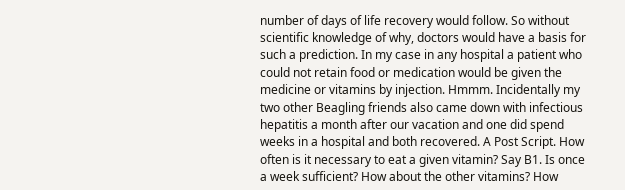number of days of life recovery would follow. So without scientific knowledge of why, doctors would have a basis for such a prediction. In my case in any hospital a patient who could not retain food or medication would be given the medicine or vitamins by injection. Hmmm. Incidentally my two other Beagling friends also came down with infectious hepatitis a month after our vacation and one did spend weeks in a hospital and both recovered. A Post Script. How often is it necessary to eat a given vitamin? Say B1. Is once a week sufficient? How about the other vitamins? How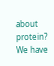about protein? We have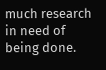much research in need of being done.